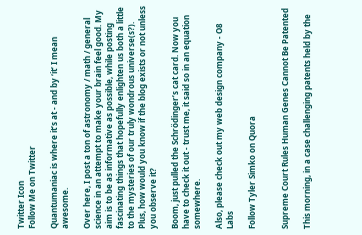Twitter Icon
Follow Me on Twitter

Quantumaniac is where it’s at - and by ‘it’ I mean awesome.

Over here, I post a ton of astronomy / math / general science in an attempt to make your brain feel good. My aim is to be as informative as possible, while posting fascinating things that hopefully enlighten us both a little to the mysteries of our truly wondrous universe(s?). Plus, how would you know if the blog exists or not unless you observe it?

Boom, just pulled the Schrödinger’s cat card. Now you have to check it out - trust me, it said so in an equation somewhere.

Also, please check out my web design company - O8 Labs

Follow Tyler Simko on Quora


Supreme Court Rules Human Genes Cannot Be Patented

This morning, in a case challenging patents held by the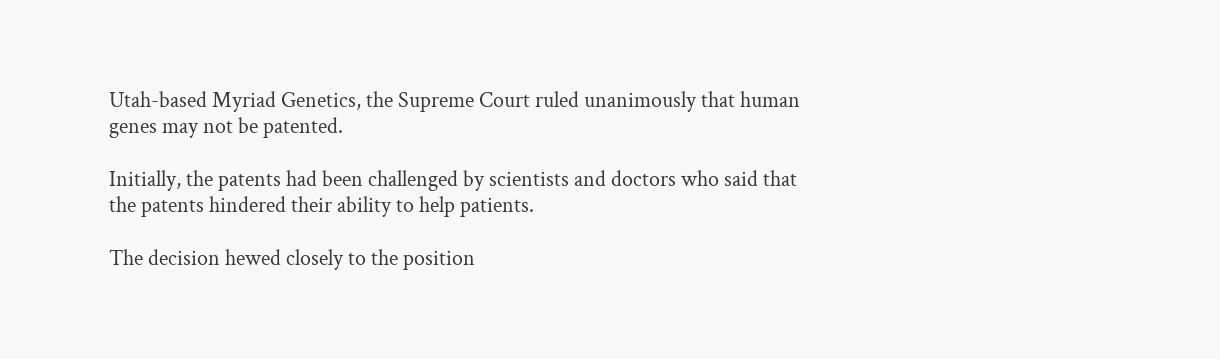Utah-based Myriad Genetics, the Supreme Court ruled unanimously that human genes may not be patented.

Initially, the patents had been challenged by scientists and doctors who said that the patents hindered their ability to help patients.

The decision hewed closely to the position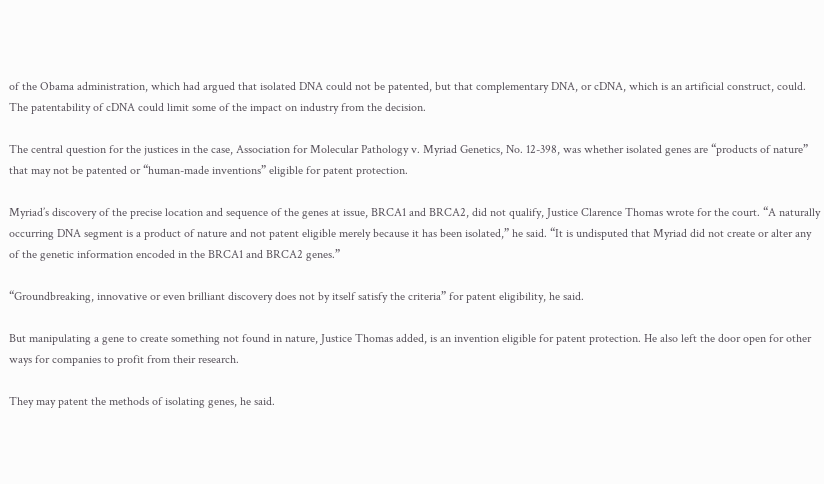of the Obama administration, which had argued that isolated DNA could not be patented, but that complementary DNA, or cDNA, which is an artificial construct, could. The patentability of cDNA could limit some of the impact on industry from the decision.

The central question for the justices in the case, Association for Molecular Pathology v. Myriad Genetics, No. 12-398, was whether isolated genes are “products of nature” that may not be patented or “human-made inventions” eligible for patent protection.

Myriad’s discovery of the precise location and sequence of the genes at issue, BRCA1 and BRCA2, did not qualify, Justice Clarence Thomas wrote for the court. “A naturally occurring DNA segment is a product of nature and not patent eligible merely because it has been isolated,” he said. “It is undisputed that Myriad did not create or alter any of the genetic information encoded in the BRCA1 and BRCA2 genes.”

“Groundbreaking, innovative or even brilliant discovery does not by itself satisfy the criteria” for patent eligibility, he said.

But manipulating a gene to create something not found in nature, Justice Thomas added, is an invention eligible for patent protection. He also left the door open for other ways for companies to profit from their research.

They may patent the methods of isolating genes, he said.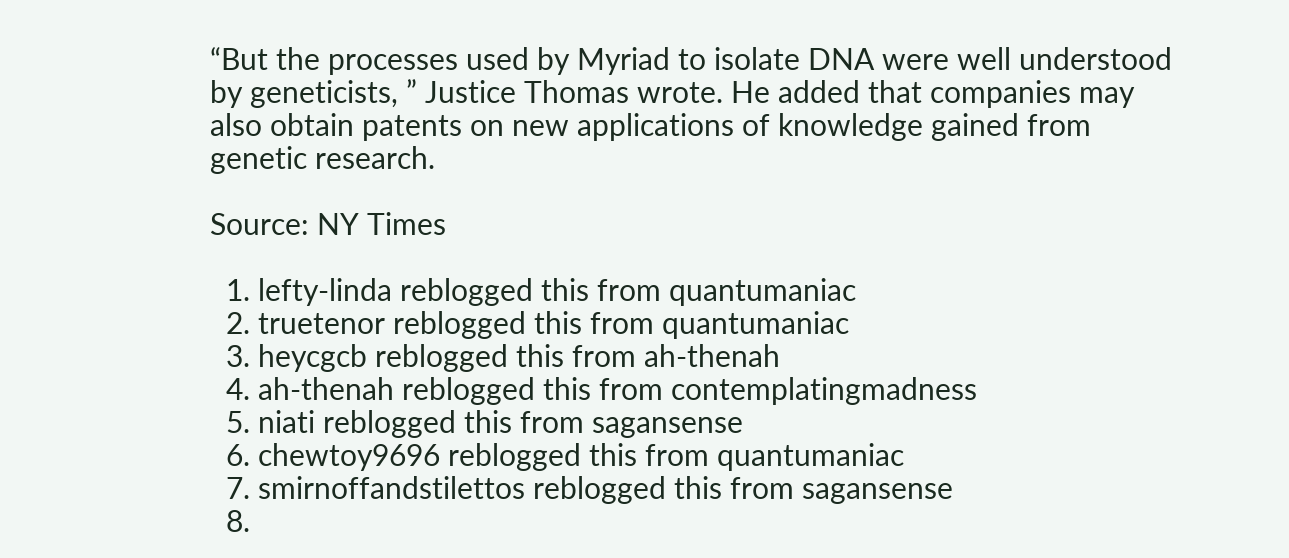“But the processes used by Myriad to isolate DNA were well understood by geneticists, ” Justice Thomas wrote. He added that companies may also obtain patents on new applications of knowledge gained from genetic research.

Source: NY Times

  1. lefty-linda reblogged this from quantumaniac
  2. truetenor reblogged this from quantumaniac
  3. heycgcb reblogged this from ah-thenah
  4. ah-thenah reblogged this from contemplatingmadness
  5. niati reblogged this from sagansense
  6. chewtoy9696 reblogged this from quantumaniac
  7. smirnoffandstilettos reblogged this from sagansense
  8.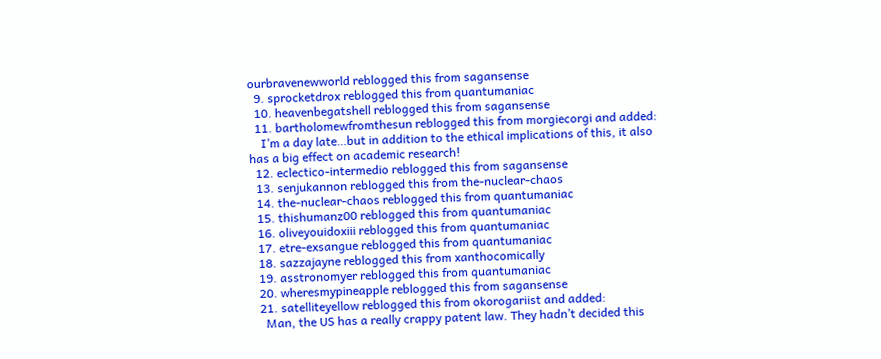ourbravenewworld reblogged this from sagansense
  9. sprocketdrox reblogged this from quantumaniac
  10. heavenbegatshell reblogged this from sagansense
  11. bartholomewfromthesun reblogged this from morgiecorgi and added:
    I’m a day late…but in addition to the ethical implications of this, it also has a big effect on academic research!
  12. eclectico-intermedio reblogged this from sagansense
  13. senjukannon reblogged this from the-nuclear-chaos
  14. the-nuclear-chaos reblogged this from quantumaniac
  15. thishumanz00 reblogged this from quantumaniac
  16. oliveyouidoxiii reblogged this from quantumaniac
  17. etre-exsangue reblogged this from quantumaniac
  18. sazzajayne reblogged this from xanthocomically
  19. asstronomyer reblogged this from quantumaniac
  20. wheresmypineapple reblogged this from sagansense
  21. satelliteyellow reblogged this from okorogariist and added:
    Man, the US has a really crappy patent law. They hadn’t decided this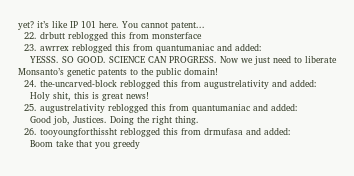yet? it’s like IP 101 here. You cannot patent...
  22. drbutt reblogged this from monsterface
  23. awrrex reblogged this from quantumaniac and added:
    YESSS. SO GOOD. SCIENCE CAN PROGRESS. Now we just need to liberate Monsanto’s genetic patents to the public domain!
  24. the-uncarved-block reblogged this from augustrelativity and added:
    Holy shit, this is great news!
  25. augustrelativity reblogged this from quantumaniac and added:
    Good job, Justices. Doing the right thing.
  26. tooyoungforthissht reblogged this from drmufasa and added:
    Boom take that you greedy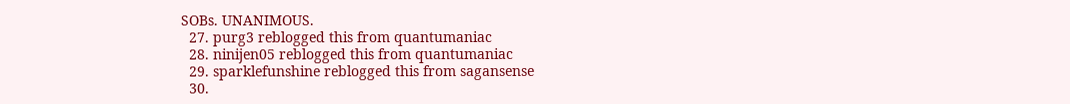SOBs. UNANIMOUS.
  27. purg3 reblogged this from quantumaniac
  28. ninijen05 reblogged this from quantumaniac
  29. sparklefunshine reblogged this from sagansense
  30.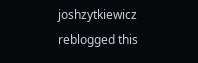joshzytkiewicz reblogged this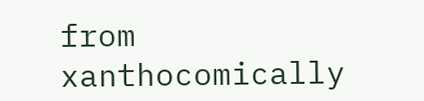from xanthocomically